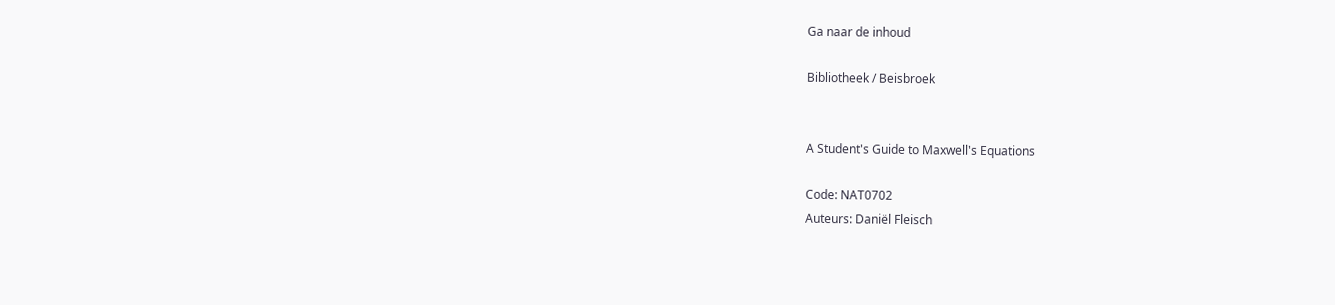Ga naar de inhoud

Bibliotheek / Beisbroek


A Student's Guide to Maxwell's Equations

Code: NAT0702
Auteurs: Daniël Fleisch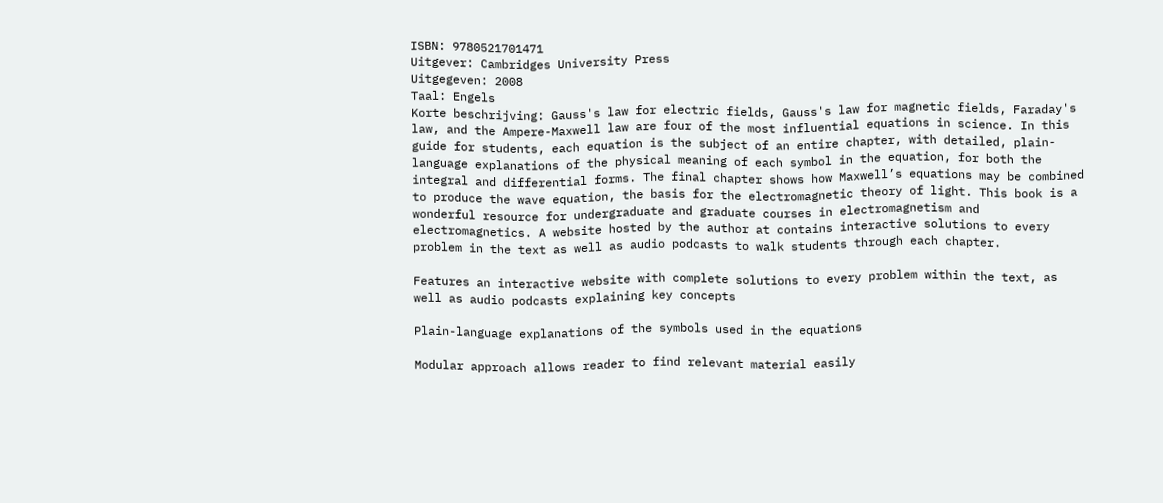ISBN: 9780521701471
Uitgever: Cambridges University Press
Uitgegeven: 2008
Taal: Engels
Korte beschrijving: Gauss's law for electric fields, Gauss's law for magnetic fields, Faraday's law, and the Ampere-Maxwell law are four of the most influential equations in science. In this guide for students, each equation is the subject of an entire chapter, with detailed, plain-language explanations of the physical meaning of each symbol in the equation, for both the integral and differential forms. The final chapter shows how Maxwell’s equations may be combined to produce the wave equation, the basis for the electromagnetic theory of light. This book is a wonderful resource for undergraduate and graduate courses in electromagnetism and electromagnetics. A website hosted by the author at contains interactive solutions to every problem in the text as well as audio podcasts to walk students through each chapter.

Features an interactive website with complete solutions to every problem within the text, as well as audio podcasts explaining key concepts

Plain-language explanations of the symbols used in the equations

Modular approach allows reader to find relevant material easily